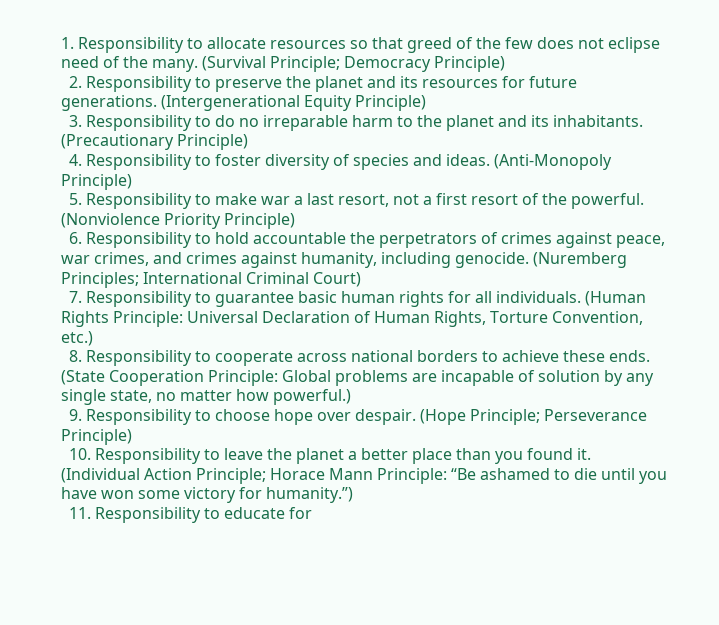1. Responsibility to allocate resources so that greed of the few does not eclipse need of the many. (Survival Principle; Democracy Principle)
  2. Responsibility to preserve the planet and its resources for future generations. (Intergenerational Equity Principle)
  3. Responsibility to do no irreparable harm to the planet and its inhabitants. (Precautionary Principle)
  4. Responsibility to foster diversity of species and ideas. (Anti-Monopoly Principle)
  5. Responsibility to make war a last resort, not a first resort of the powerful. (Nonviolence Priority Principle)
  6. Responsibility to hold accountable the perpetrators of crimes against peace, war crimes, and crimes against humanity, including genocide. (Nuremberg Principles; International Criminal Court)
  7. Responsibility to guarantee basic human rights for all individuals. (Human Rights Principle: Universal Declaration of Human Rights, Torture Convention, etc.)
  8. Responsibility to cooperate across national borders to achieve these ends. (State Cooperation Principle: Global problems are incapable of solution by any single state, no matter how powerful.)
  9. Responsibility to choose hope over despair. (Hope Principle; Perseverance Principle)
  10. Responsibility to leave the planet a better place than you found it. (Individual Action Principle; Horace Mann Principle: “Be ashamed to die until you have won some victory for humanity.”)
  11. Responsibility to educate for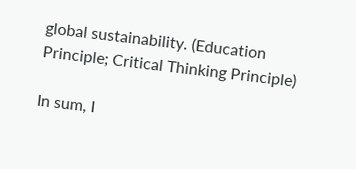global sustainability. (Education Principle; Critical Thinking Principle)

In sum, I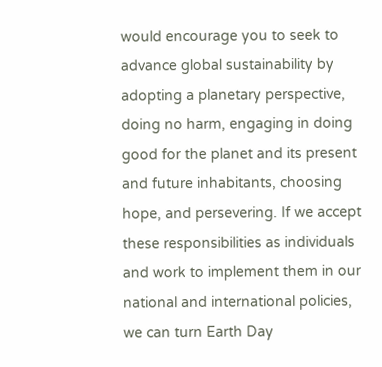would encourage you to seek to advance global sustainability by adopting a planetary perspective, doing no harm, engaging in doing good for the planet and its present and future inhabitants, choosing hope, and persevering. If we accept these responsibilities as individuals and work to implement them in our national and international policies, we can turn Earth Day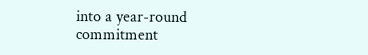into a year-round commitment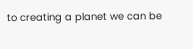to creating a planet we can be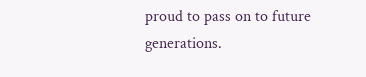proud to pass on to future generations.